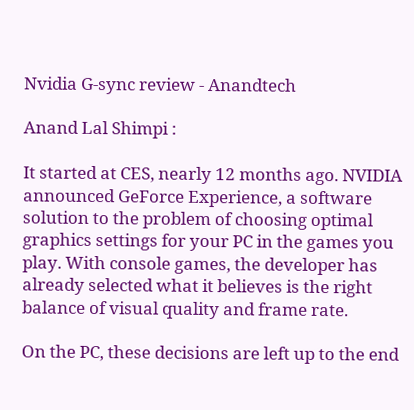Nvidia G-sync review - Anandtech

Anand Lal Shimpi :

It started at CES, nearly 12 months ago. NVIDIA announced GeForce Experience, a software solution to the problem of choosing optimal graphics settings for your PC in the games you play. With console games, the developer has already selected what it believes is the right balance of visual quality and frame rate.

On the PC, these decisions are left up to the end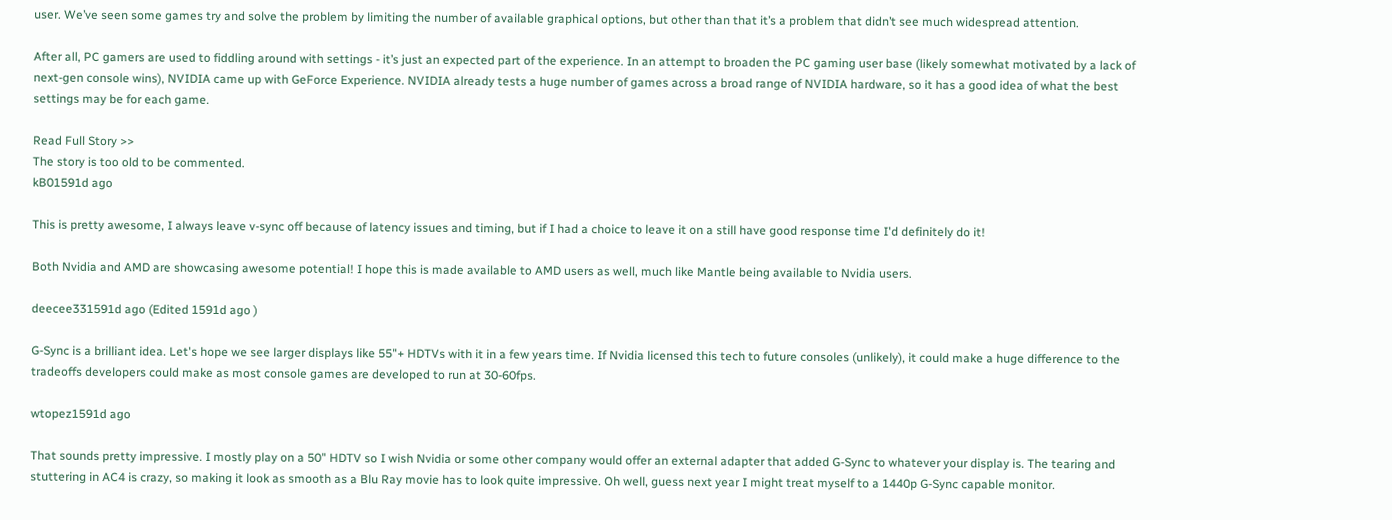user. We’ve seen some games try and solve the problem by limiting the number of available graphical options, but other than that it’s a problem that didn’t see much widespread attention.

After all, PC gamers are used to fiddling around with settings - it’s just an expected part of the experience. In an attempt to broaden the PC gaming user base (likely somewhat motivated by a lack of next-gen console wins), NVIDIA came up with GeForce Experience. NVIDIA already tests a huge number of games across a broad range of NVIDIA hardware, so it has a good idea of what the best settings may be for each game.

Read Full Story >>
The story is too old to be commented.
kB01591d ago

This is pretty awesome, I always leave v-sync off because of latency issues and timing, but if I had a choice to leave it on a still have good response time I'd definitely do it!

Both Nvidia and AMD are showcasing awesome potential! I hope this is made available to AMD users as well, much like Mantle being available to Nvidia users.

deecee331591d ago (Edited 1591d ago )

G-Sync is a brilliant idea. Let's hope we see larger displays like 55"+ HDTVs with it in a few years time. If Nvidia licensed this tech to future consoles (unlikely), it could make a huge difference to the tradeoffs developers could make as most console games are developed to run at 30-60fps.

wtopez1591d ago

That sounds pretty impressive. I mostly play on a 50" HDTV so I wish Nvidia or some other company would offer an external adapter that added G-Sync to whatever your display is. The tearing and stuttering in AC4 is crazy, so making it look as smooth as a Blu Ray movie has to look quite impressive. Oh well, guess next year I might treat myself to a 1440p G-Sync capable monitor.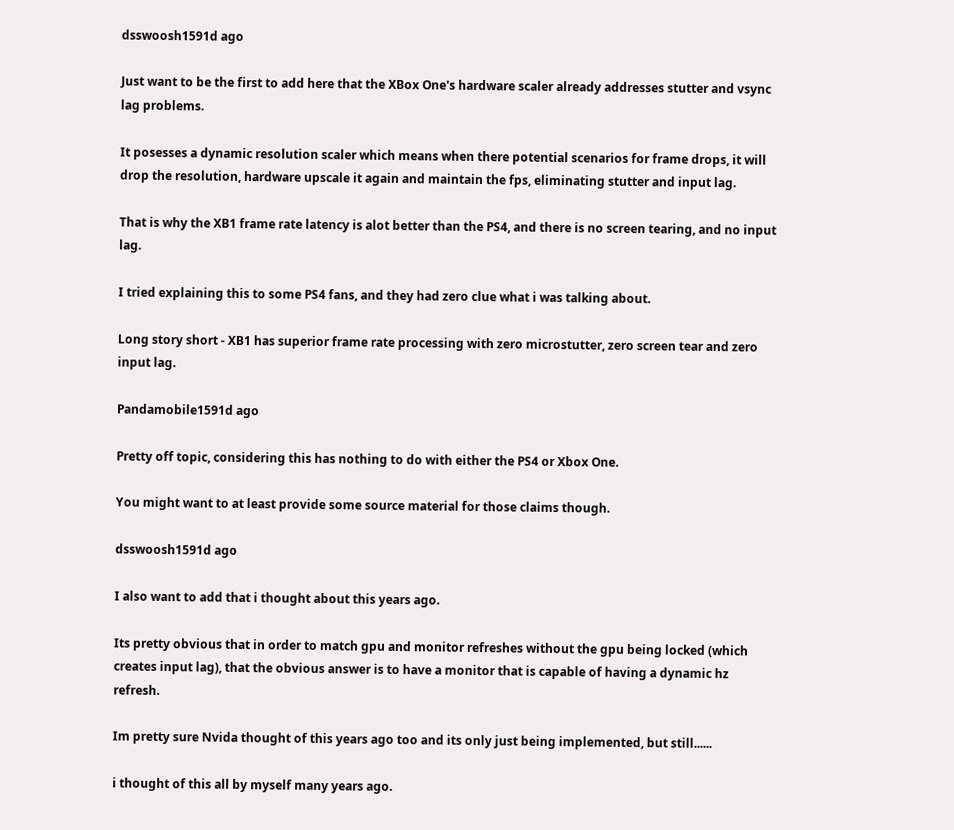dsswoosh1591d ago

Just want to be the first to add here that the XBox One's hardware scaler already addresses stutter and vsync lag problems.

It posesses a dynamic resolution scaler which means when there potential scenarios for frame drops, it will drop the resolution, hardware upscale it again and maintain the fps, eliminating stutter and input lag.

That is why the XB1 frame rate latency is alot better than the PS4, and there is no screen tearing, and no input lag.

I tried explaining this to some PS4 fans, and they had zero clue what i was talking about.

Long story short - XB1 has superior frame rate processing with zero microstutter, zero screen tear and zero input lag.

Pandamobile1591d ago

Pretty off topic, considering this has nothing to do with either the PS4 or Xbox One.

You might want to at least provide some source material for those claims though.

dsswoosh1591d ago

I also want to add that i thought about this years ago.

Its pretty obvious that in order to match gpu and monitor refreshes without the gpu being locked (which creates input lag), that the obvious answer is to have a monitor that is capable of having a dynamic hz refresh.

Im pretty sure Nvida thought of this years ago too and its only just being implemented, but still......

i thought of this all by myself many years ago.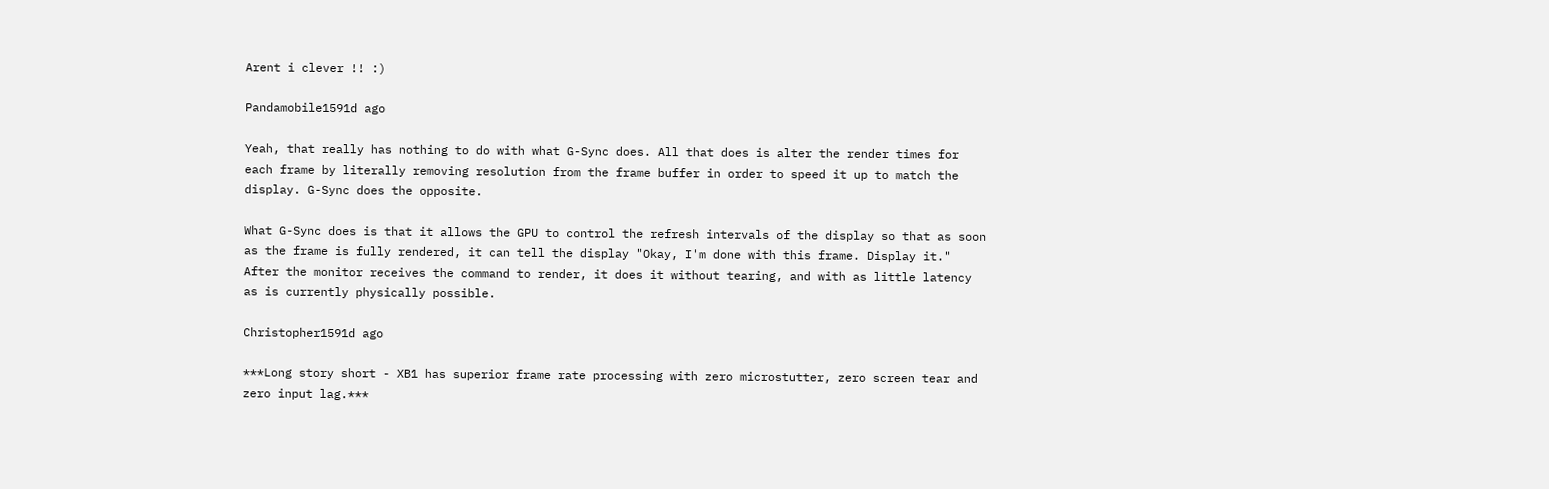Arent i clever !! :)

Pandamobile1591d ago

Yeah, that really has nothing to do with what G-Sync does. All that does is alter the render times for each frame by literally removing resolution from the frame buffer in order to speed it up to match the display. G-Sync does the opposite.

What G-Sync does is that it allows the GPU to control the refresh intervals of the display so that as soon as the frame is fully rendered, it can tell the display "Okay, I'm done with this frame. Display it." After the monitor receives the command to render, it does it without tearing, and with as little latency as is currently physically possible.

Christopher1591d ago

***Long story short - XB1 has superior frame rate processing with zero microstutter, zero screen tear and zero input lag.***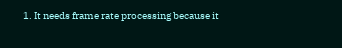1. It needs frame rate processing because it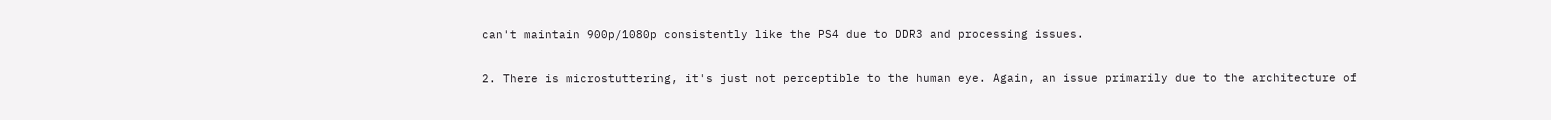can't maintain 900p/1080p consistently like the PS4 due to DDR3 and processing issues.

2. There is microstuttering, it's just not perceptible to the human eye. Again, an issue primarily due to the architecture of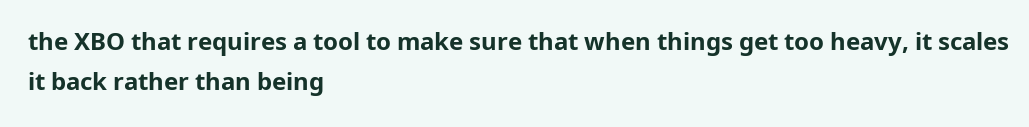the XBO that requires a tool to make sure that when things get too heavy, it scales it back rather than being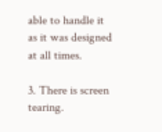able to handle it as it was designed at all times.

3. There is screen tearing.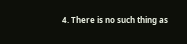4. There is no such thing as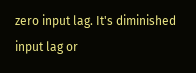zero input lag. It's diminished input lag or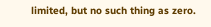limited, but no such thing as zero.